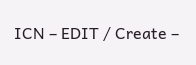ICN – EDIT / Create –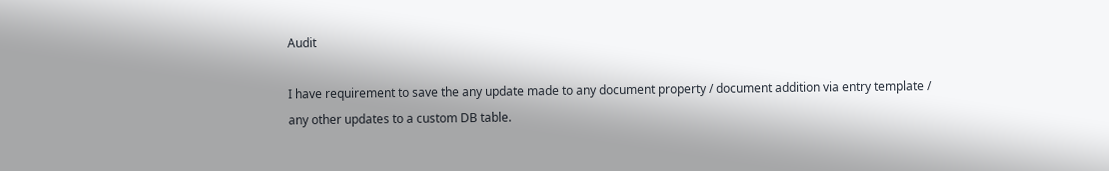Audit

I have requirement to save the any update made to any document property / document addition via entry template / any other updates to a custom DB table.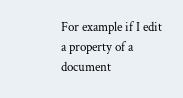For example if I edit a property of a document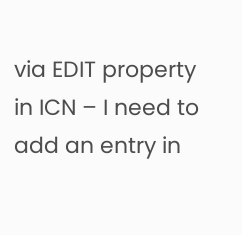via EDIT property in ICN – I need to add an entry in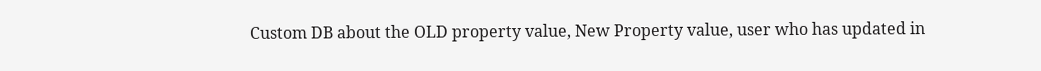Custom DB about the OLD property value, New Property value, user who has updated in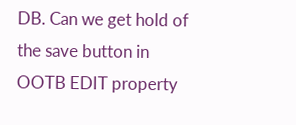DB. Can we get hold of the save button in OOTB EDIT property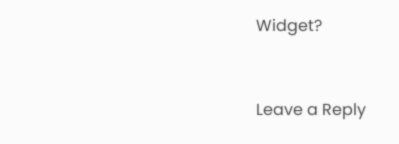Widget?


Leave a Reply